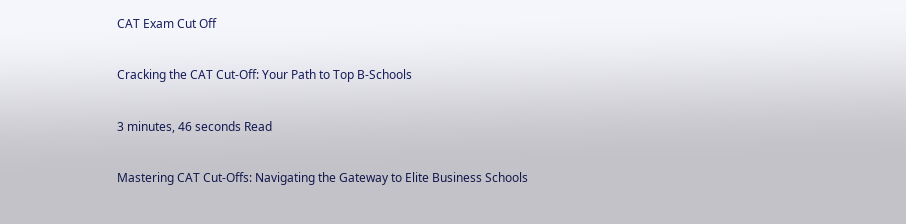CAT Exam Cut Off

Cracking the CAT Cut-Off: Your Path to Top B-Schools

3 minutes, 46 seconds Read

Mastering CAT Cut-Offs: Navigating the Gateway to Elite Business Schools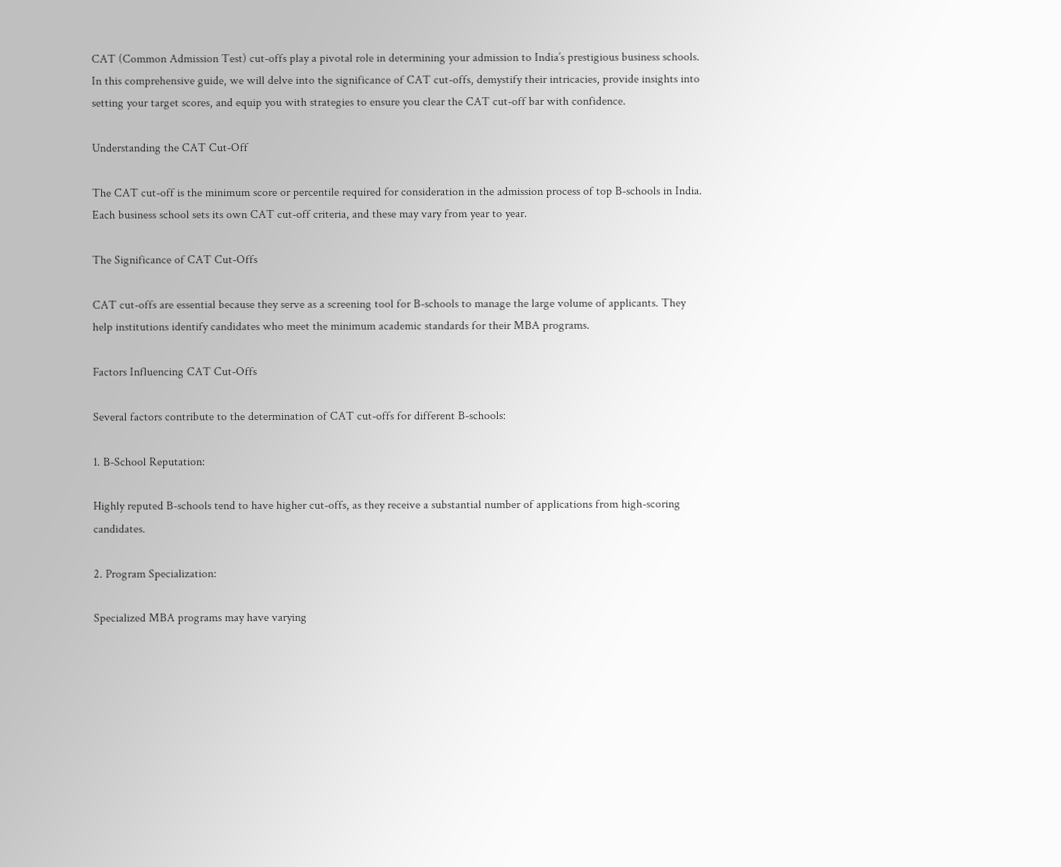CAT (Common Admission Test) cut-offs play a pivotal role in determining your admission to India’s prestigious business schools. In this comprehensive guide, we will delve into the significance of CAT cut-offs, demystify their intricacies, provide insights into setting your target scores, and equip you with strategies to ensure you clear the CAT cut-off bar with confidence.

Understanding the CAT Cut-Off

The CAT cut-off is the minimum score or percentile required for consideration in the admission process of top B-schools in India. Each business school sets its own CAT cut-off criteria, and these may vary from year to year.

The Significance of CAT Cut-Offs

CAT cut-offs are essential because they serve as a screening tool for B-schools to manage the large volume of applicants. They help institutions identify candidates who meet the minimum academic standards for their MBA programs.

Factors Influencing CAT Cut-Offs

Several factors contribute to the determination of CAT cut-offs for different B-schools:

1. B-School Reputation:

Highly reputed B-schools tend to have higher cut-offs, as they receive a substantial number of applications from high-scoring candidates.

2. Program Specialization:

Specialized MBA programs may have varying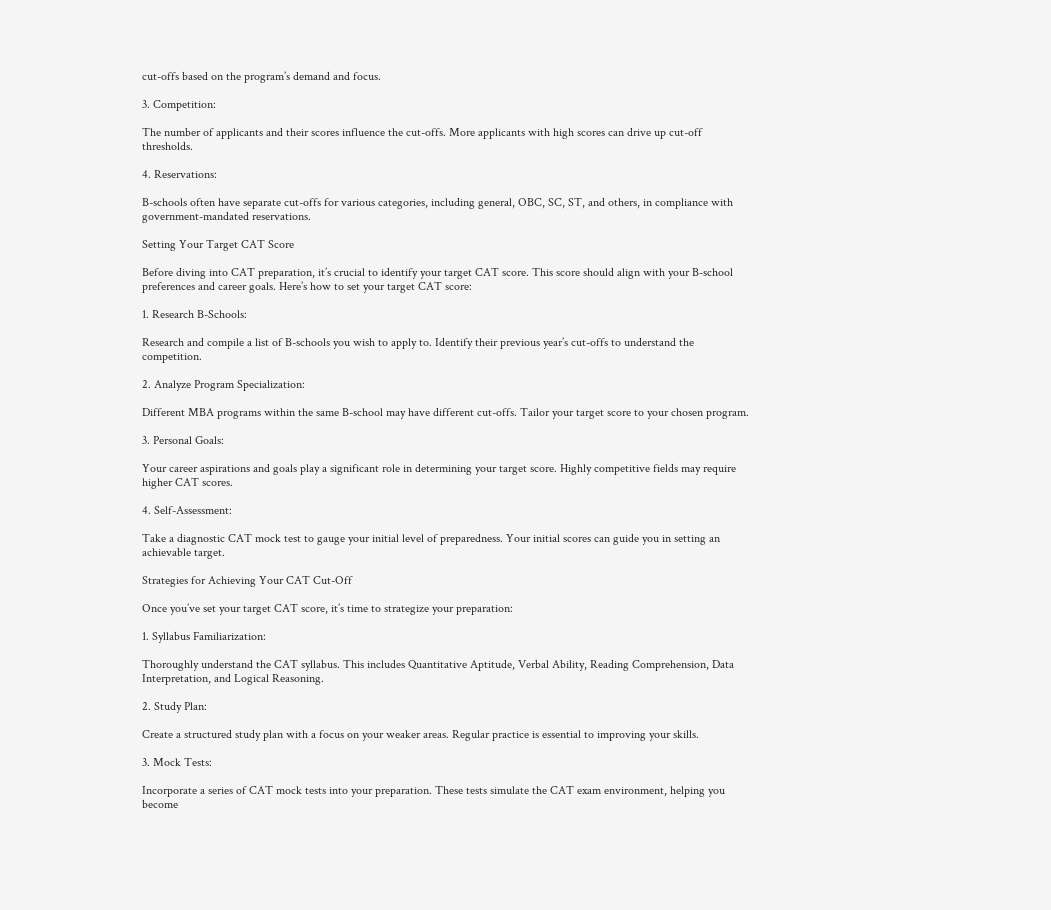cut-offs based on the program’s demand and focus.

3. Competition:

The number of applicants and their scores influence the cut-offs. More applicants with high scores can drive up cut-off thresholds.

4. Reservations:

B-schools often have separate cut-offs for various categories, including general, OBC, SC, ST, and others, in compliance with government-mandated reservations.

Setting Your Target CAT Score

Before diving into CAT preparation, it’s crucial to identify your target CAT score. This score should align with your B-school preferences and career goals. Here’s how to set your target CAT score:

1. Research B-Schools:

Research and compile a list of B-schools you wish to apply to. Identify their previous year’s cut-offs to understand the competition.

2. Analyze Program Specialization:

Different MBA programs within the same B-school may have different cut-offs. Tailor your target score to your chosen program.

3. Personal Goals:

Your career aspirations and goals play a significant role in determining your target score. Highly competitive fields may require higher CAT scores.

4. Self-Assessment:

Take a diagnostic CAT mock test to gauge your initial level of preparedness. Your initial scores can guide you in setting an achievable target.

Strategies for Achieving Your CAT Cut-Off

Once you’ve set your target CAT score, it’s time to strategize your preparation:

1. Syllabus Familiarization:

Thoroughly understand the CAT syllabus. This includes Quantitative Aptitude, Verbal Ability, Reading Comprehension, Data Interpretation, and Logical Reasoning.

2. Study Plan:

Create a structured study plan with a focus on your weaker areas. Regular practice is essential to improving your skills.

3. Mock Tests:

Incorporate a series of CAT mock tests into your preparation. These tests simulate the CAT exam environment, helping you become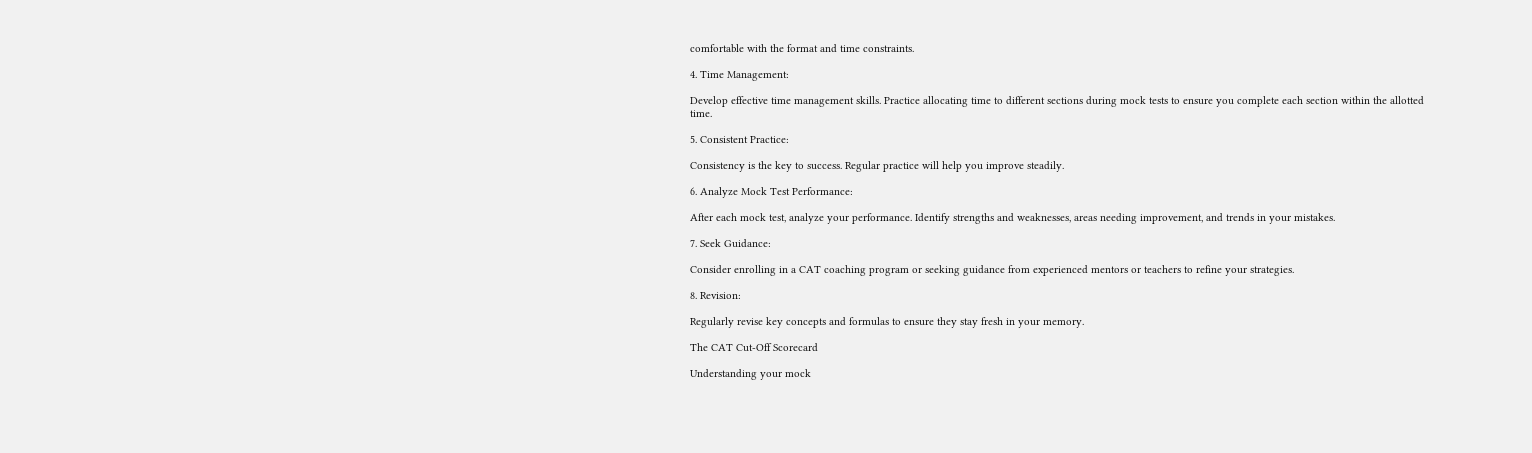comfortable with the format and time constraints.

4. Time Management:

Develop effective time management skills. Practice allocating time to different sections during mock tests to ensure you complete each section within the allotted time.

5. Consistent Practice:

Consistency is the key to success. Regular practice will help you improve steadily.

6. Analyze Mock Test Performance:

After each mock test, analyze your performance. Identify strengths and weaknesses, areas needing improvement, and trends in your mistakes.

7. Seek Guidance:

Consider enrolling in a CAT coaching program or seeking guidance from experienced mentors or teachers to refine your strategies.

8. Revision:

Regularly revise key concepts and formulas to ensure they stay fresh in your memory.

The CAT Cut-Off Scorecard

Understanding your mock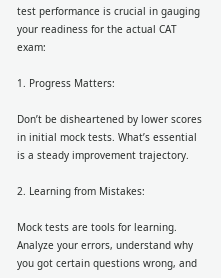test performance is crucial in gauging your readiness for the actual CAT exam:

1. Progress Matters:

Don’t be disheartened by lower scores in initial mock tests. What’s essential is a steady improvement trajectory.

2. Learning from Mistakes:

Mock tests are tools for learning. Analyze your errors, understand why you got certain questions wrong, and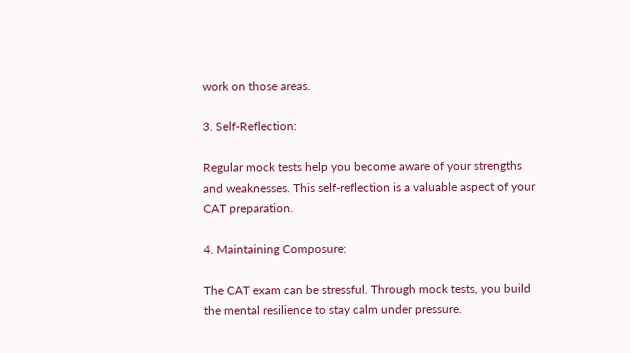work on those areas.

3. Self-Reflection:

Regular mock tests help you become aware of your strengths and weaknesses. This self-reflection is a valuable aspect of your CAT preparation.

4. Maintaining Composure:

The CAT exam can be stressful. Through mock tests, you build the mental resilience to stay calm under pressure.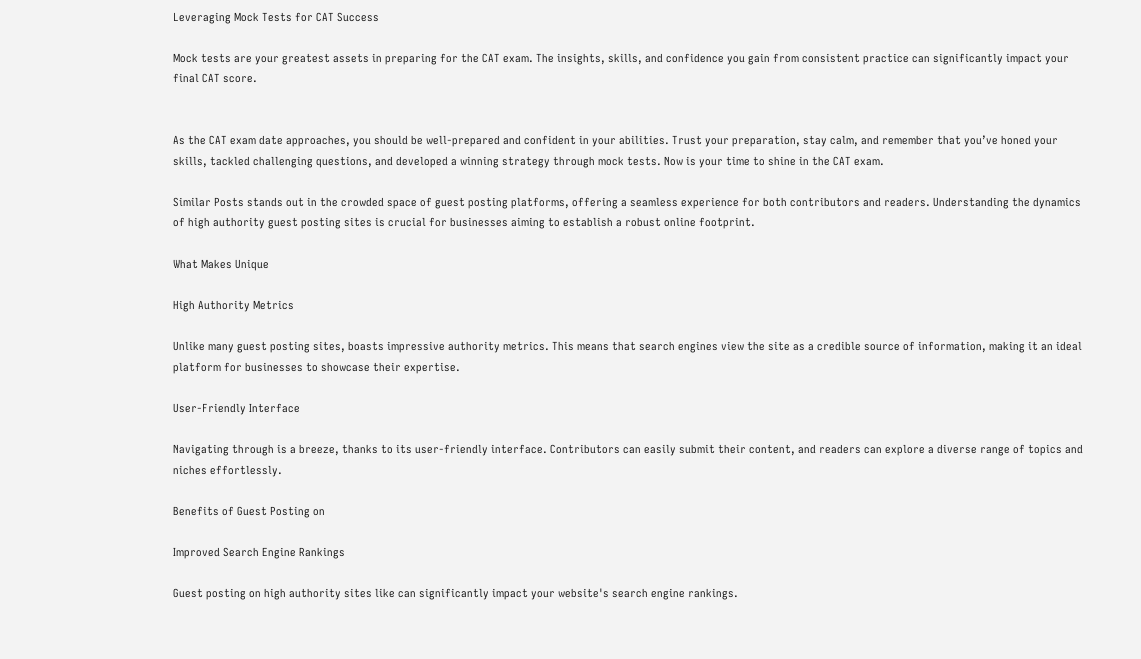Leveraging Mock Tests for CAT Success

Mock tests are your greatest assets in preparing for the CAT exam. The insights, skills, and confidence you gain from consistent practice can significantly impact your final CAT score.


As the CAT exam date approaches, you should be well-prepared and confident in your abilities. Trust your preparation, stay calm, and remember that you’ve honed your skills, tackled challenging questions, and developed a winning strategy through mock tests. Now is your time to shine in the CAT exam.

Similar Posts stands out in the crowded space of guest posting platforms, offering a seamless experience for both contributors and readers. Understanding the dynamics of high authority guest posting sites is crucial for businesses aiming to establish a robust online footprint.

What Makes Unique

High Authority Metrics

Unlike many guest posting sites, boasts impressive authority metrics. This means that search engines view the site as a credible source of information, making it an ideal platform for businesses to showcase their expertise.

User-Friendly Interface

Navigating through is a breeze, thanks to its user-friendly interface. Contributors can easily submit their content, and readers can explore a diverse range of topics and niches effortlessly.

Benefits of Guest Posting on

Improved Search Engine Rankings

Guest posting on high authority sites like can significantly impact your website's search engine rankings.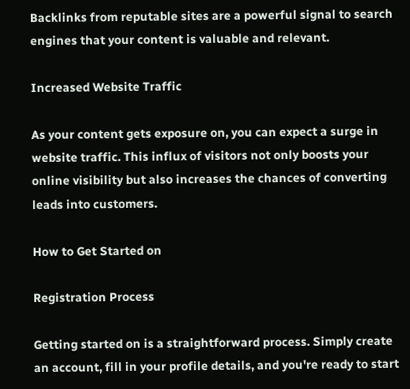Backlinks from reputable sites are a powerful signal to search engines that your content is valuable and relevant.

Increased Website Traffic

As your content gets exposure on, you can expect a surge in website traffic. This influx of visitors not only boosts your online visibility but also increases the chances of converting leads into customers.

How to Get Started on

Registration Process

Getting started on is a straightforward process. Simply create an account, fill in your profile details, and you're ready to start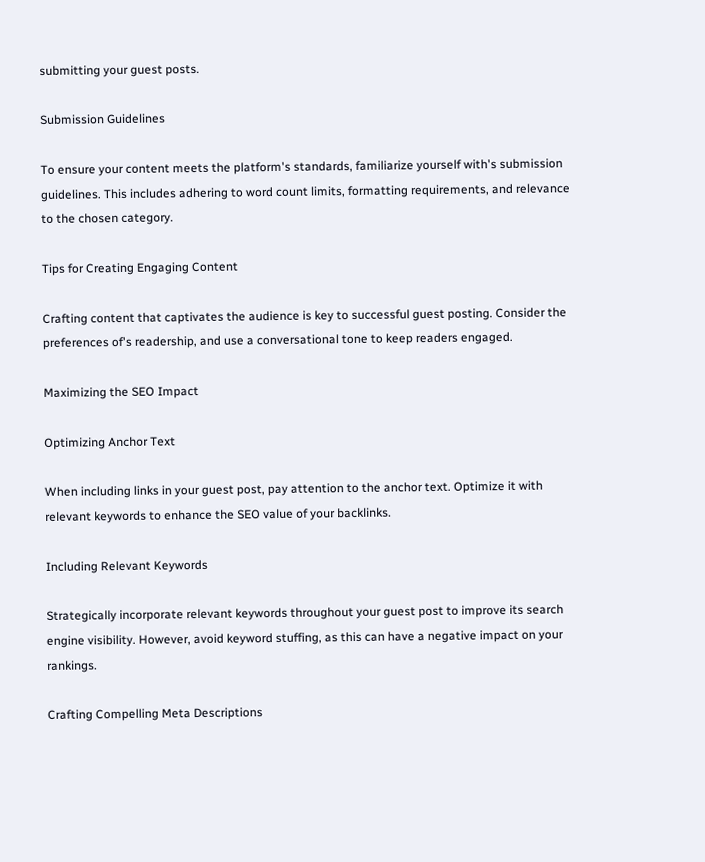submitting your guest posts.

Submission Guidelines

To ensure your content meets the platform's standards, familiarize yourself with's submission guidelines. This includes adhering to word count limits, formatting requirements, and relevance to the chosen category.

Tips for Creating Engaging Content

Crafting content that captivates the audience is key to successful guest posting. Consider the preferences of's readership, and use a conversational tone to keep readers engaged.

Maximizing the SEO Impact

Optimizing Anchor Text

When including links in your guest post, pay attention to the anchor text. Optimize it with relevant keywords to enhance the SEO value of your backlinks.

Including Relevant Keywords

Strategically incorporate relevant keywords throughout your guest post to improve its search engine visibility. However, avoid keyword stuffing, as this can have a negative impact on your rankings.

Crafting Compelling Meta Descriptions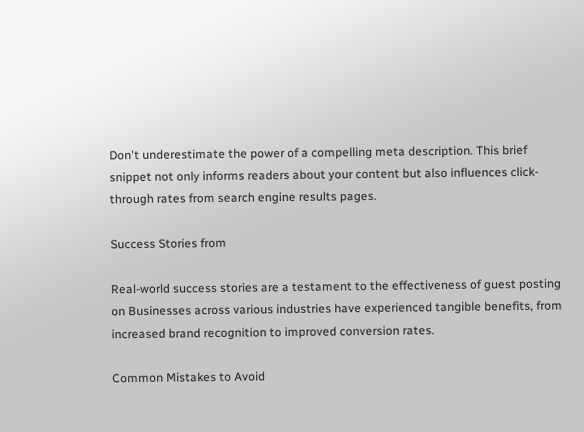Don't underestimate the power of a compelling meta description. This brief snippet not only informs readers about your content but also influences click-through rates from search engine results pages.

Success Stories from

Real-world success stories are a testament to the effectiveness of guest posting on Businesses across various industries have experienced tangible benefits, from increased brand recognition to improved conversion rates.

Common Mistakes to Avoid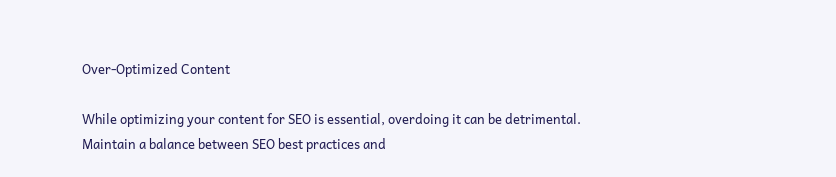Over-Optimized Content

While optimizing your content for SEO is essential, overdoing it can be detrimental. Maintain a balance between SEO best practices and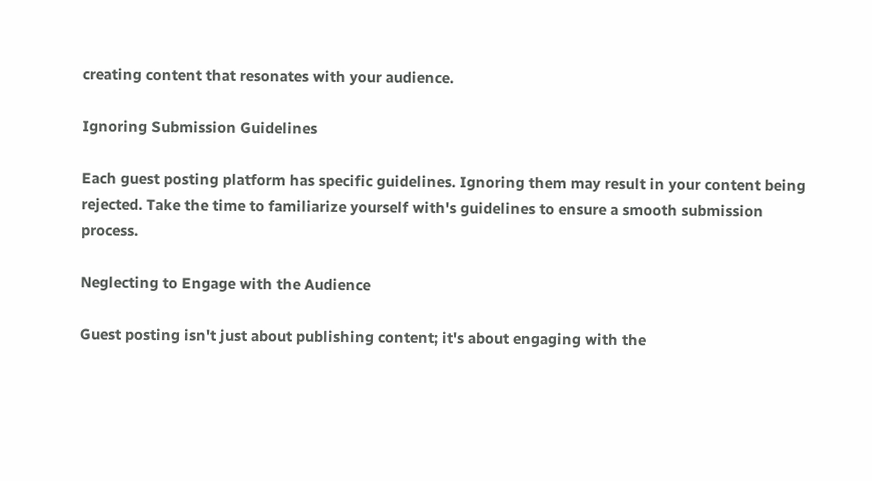creating content that resonates with your audience.

Ignoring Submission Guidelines

Each guest posting platform has specific guidelines. Ignoring them may result in your content being rejected. Take the time to familiarize yourself with's guidelines to ensure a smooth submission process.

Neglecting to Engage with the Audience

Guest posting isn't just about publishing content; it's about engaging with the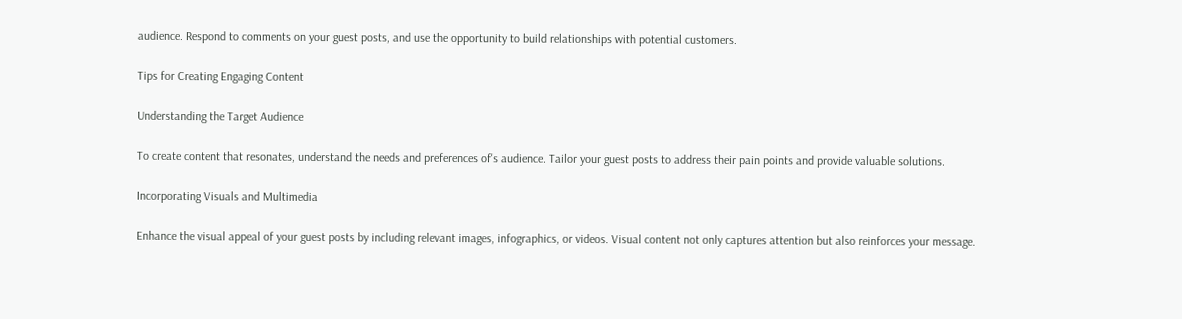audience. Respond to comments on your guest posts, and use the opportunity to build relationships with potential customers.

Tips for Creating Engaging Content

Understanding the Target Audience

To create content that resonates, understand the needs and preferences of's audience. Tailor your guest posts to address their pain points and provide valuable solutions.

Incorporating Visuals and Multimedia

Enhance the visual appeal of your guest posts by including relevant images, infographics, or videos. Visual content not only captures attention but also reinforces your message.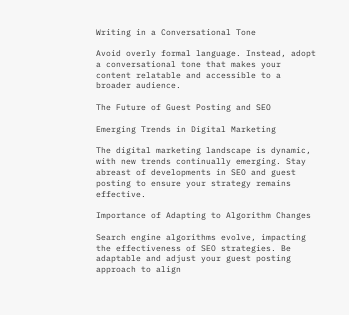Writing in a Conversational Tone

Avoid overly formal language. Instead, adopt a conversational tone that makes your content relatable and accessible to a broader audience.

The Future of Guest Posting and SEO

Emerging Trends in Digital Marketing

The digital marketing landscape is dynamic, with new trends continually emerging. Stay abreast of developments in SEO and guest posting to ensure your strategy remains effective.

Importance of Adapting to Algorithm Changes

Search engine algorithms evolve, impacting the effectiveness of SEO strategies. Be adaptable and adjust your guest posting approach to align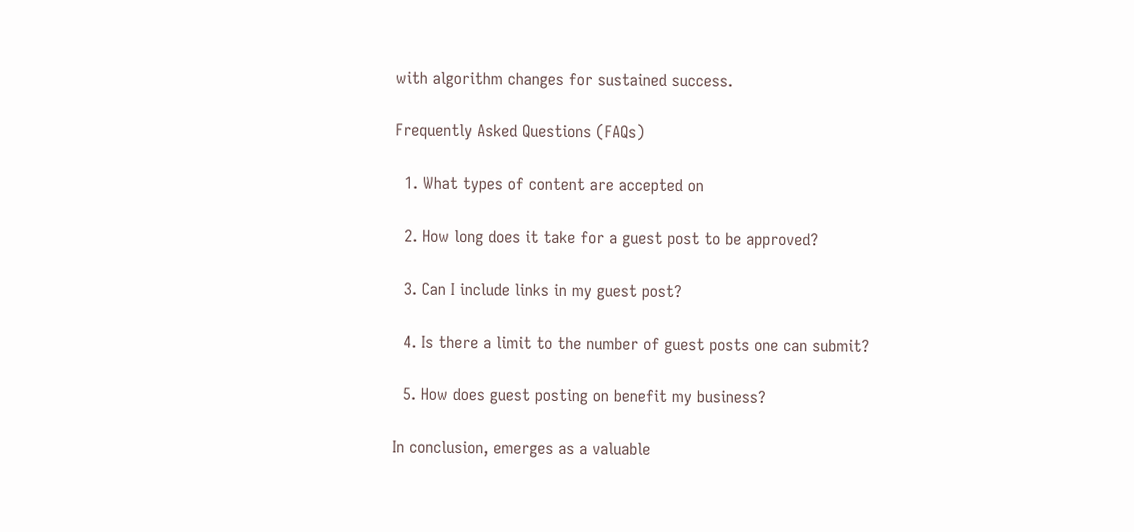with algorithm changes for sustained success.

Frequently Asked Questions (FAQs)

  1. What types of content are accepted on

  2. How long does it take for a guest post to be approved?

  3. Can I include links in my guest post?

  4. Is there a limit to the number of guest posts one can submit?

  5. How does guest posting on benefit my business?

In conclusion, emerges as a valuable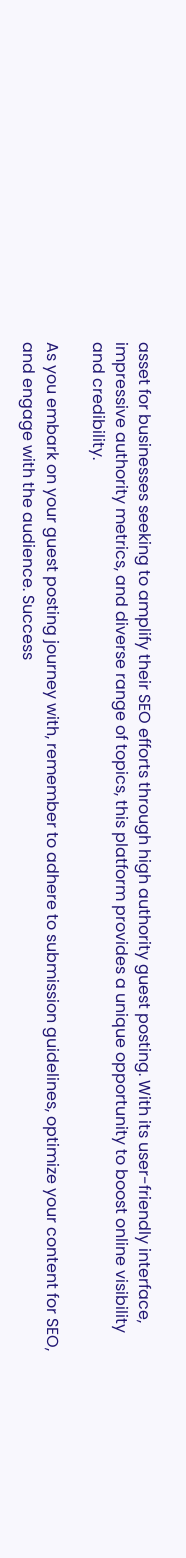asset for businesses seeking to amplify their SEO efforts through high authority guest posting. With its user-friendly interface, impressive authority metrics, and diverse range of topics, this platform provides a unique opportunity to boost online visibility and credibility.

As you embark on your guest posting journey with, remember to adhere to submission guidelines, optimize your content for SEO, and engage with the audience. Success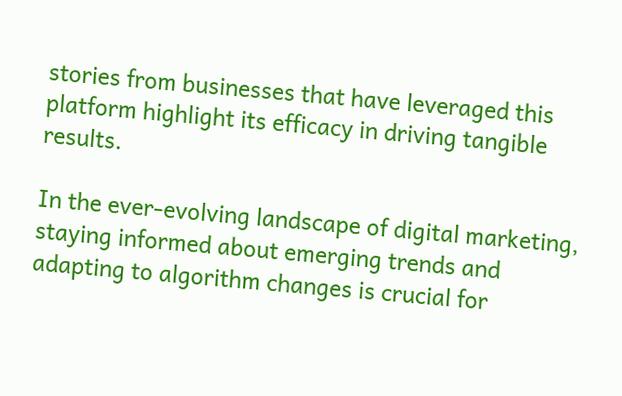stories from businesses that have leveraged this platform highlight its efficacy in driving tangible results.

In the ever-evolving landscape of digital marketing, staying informed about emerging trends and adapting to algorithm changes is crucial for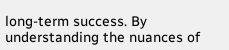long-term success. By understanding the nuances of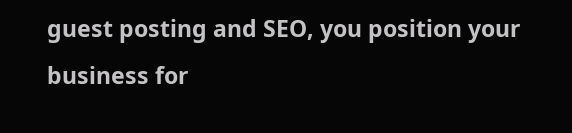guest posting and SEO, you position your business for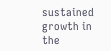sustained growth in the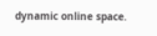dynamic online space.